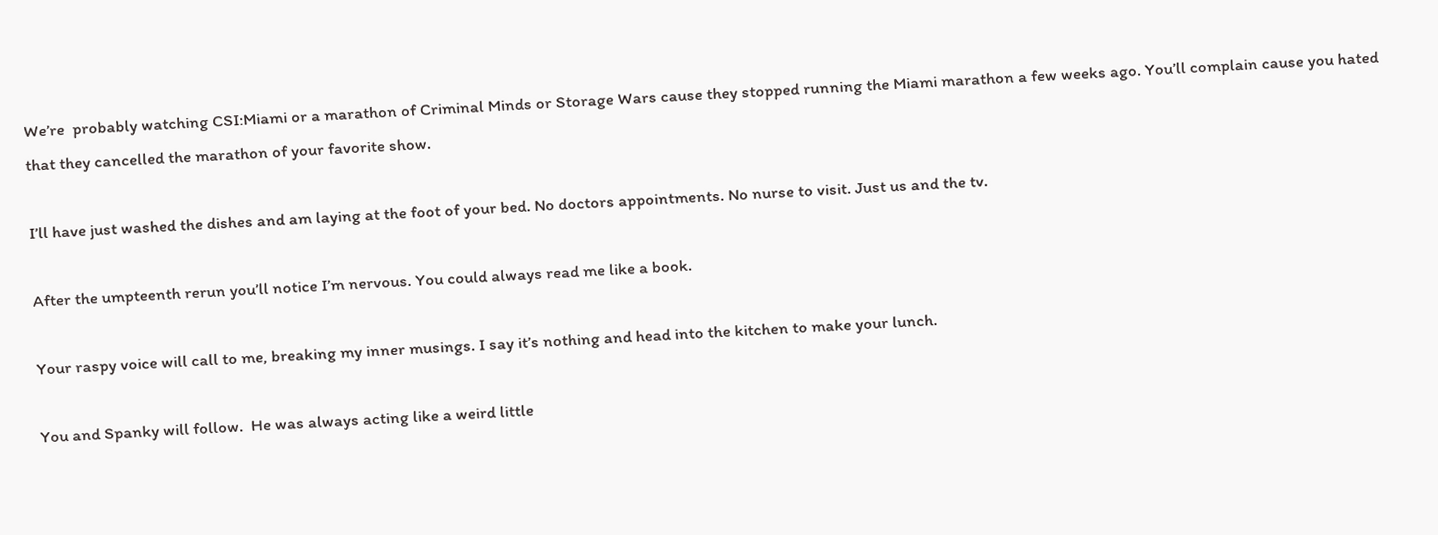We’re  probably watching CSI:Miami or a marathon of Criminal Minds or Storage Wars cause they stopped running the Miami marathon a few weeks ago. You’ll complain cause you hated that they cancelled the marathon of your favorite show.

I’ll have just washed the dishes and am laying at the foot of your bed. No doctors appointments. No nurse to visit. Just us and the tv.

After the umpteenth rerun you’ll notice I’m nervous. You could always read me like a book.

Your raspy voice will call to me, breaking my inner musings. I say it’s nothing and head into the kitchen to make your lunch.

You and Spanky will follow.  He was always acting like a weird little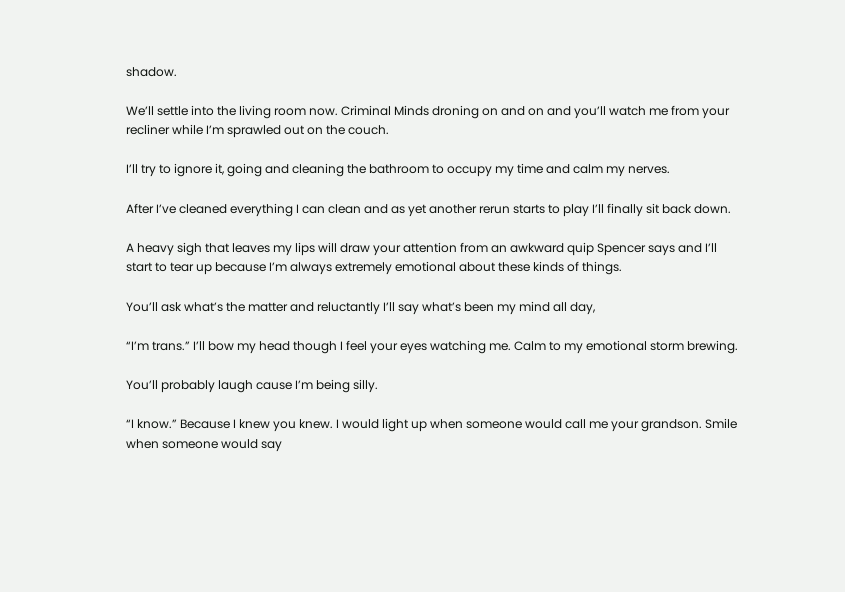shadow.

We’ll settle into the living room now. Criminal Minds droning on and on and you’ll watch me from your recliner while I’m sprawled out on the couch.

I’ll try to ignore it, going and cleaning the bathroom to occupy my time and calm my nerves.

After I’ve cleaned everything I can clean and as yet another rerun starts to play I’ll finally sit back down.

A heavy sigh that leaves my lips will draw your attention from an awkward quip Spencer says and I’ll start to tear up because I’m always extremely emotional about these kinds of things.

You’ll ask what’s the matter and reluctantly I’ll say what’s been my mind all day,

“I’m trans.” I’ll bow my head though I feel your eyes watching me. Calm to my emotional storm brewing.

You’ll probably laugh cause I’m being silly.

“I know.” Because I knew you knew. I would light up when someone would call me your grandson. Smile when someone would say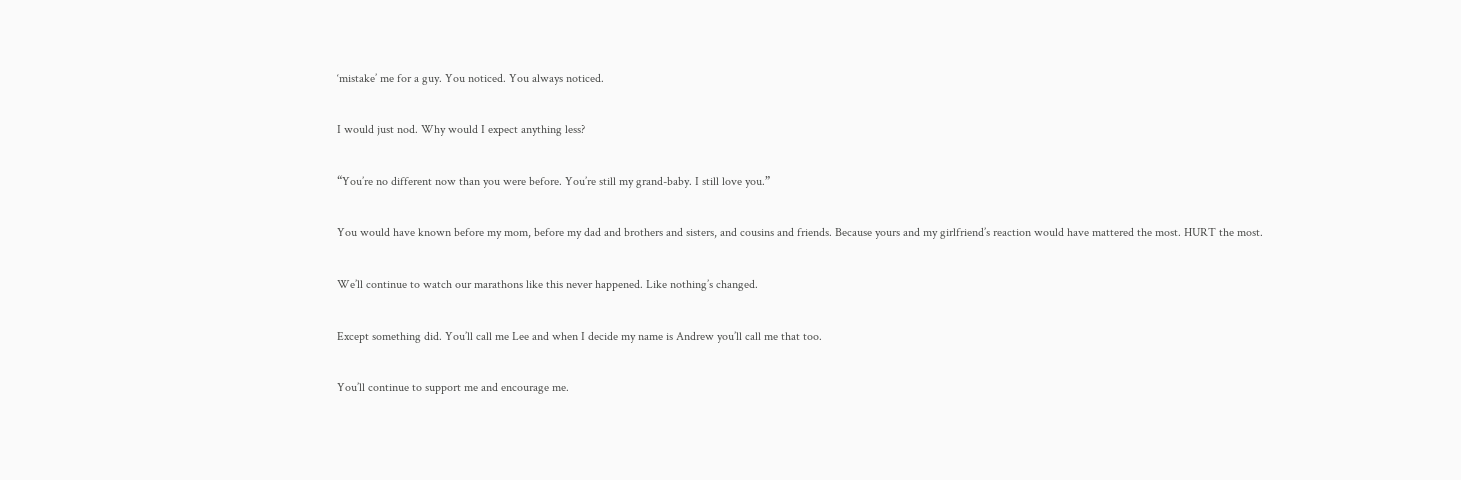‘mistake’ me for a guy. You noticed. You always noticed.

I would just nod. Why would I expect anything less?

“You’re no different now than you were before. You’re still my grand-baby. I still love you.”

You would have known before my mom, before my dad and brothers and sisters, and cousins and friends. Because yours and my girlfriend’s reaction would have mattered the most. HURT the most.

We’ll continue to watch our marathons like this never happened. Like nothing’s changed.

Except something did. You’ll call me Lee and when I decide my name is Andrew you’ll call me that too.

You’ll continue to support me and encourage me.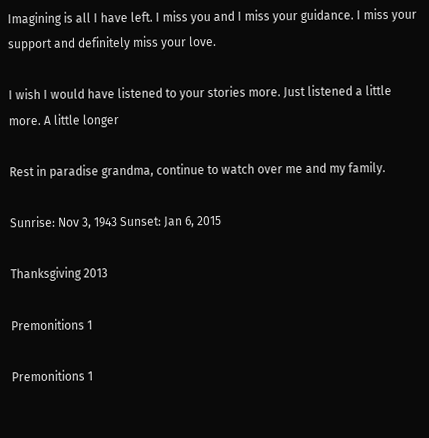Imagining is all I have left. I miss you and I miss your guidance. I miss your support and definitely miss your love.

I wish I would have listened to your stories more. Just listened a little more. A little longer

Rest in paradise grandma, continue to watch over me and my family.

Sunrise: Nov 3, 1943 Sunset: Jan 6, 2015

Thanksgiving 2013

Premonitions 1

Premonitions 1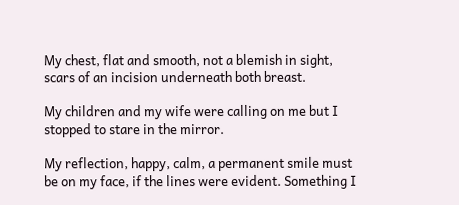My chest, flat and smooth, not a blemish in sight, scars of an incision underneath both breast.

My children and my wife were calling on me but I stopped to stare in the mirror.

My reflection, happy, calm, a permanent smile must be on my face, if the lines were evident. Something I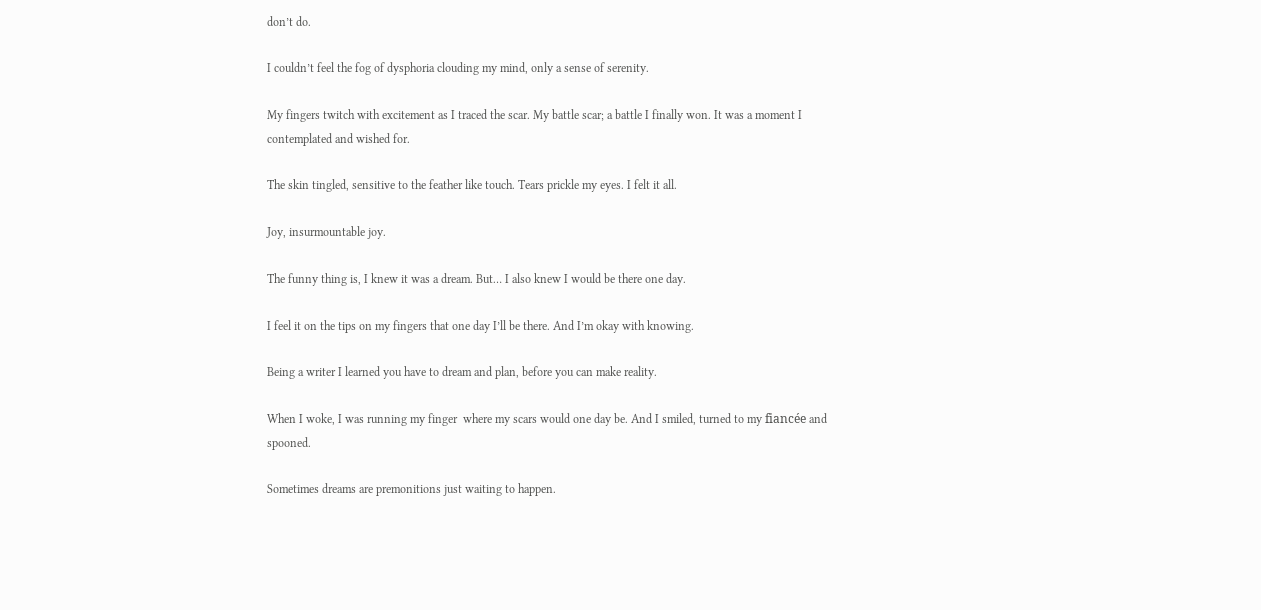don’t do.

I couldn’t feel the fog of dysphoria clouding my mind, only a sense of serenity.

My fingers twitch with excitement as I traced the scar. My battle scar; a battle I finally won. It was a moment I contemplated and wished for.

The skin tingled, sensitive to the feather like touch. Tears prickle my eyes. I felt it all.

Joy, insurmountable joy.

The funny thing is, I knew it was a dream. But… I also knew I would be there one day.

I feel it on the tips on my fingers that one day I’ll be there. And I’m okay with knowing.

Being a writer I learned you have to dream and plan, before you can make reality.

When I woke, I was running my finger  where my scars would one day be. And I smiled, turned to my fiancée and spooned.

Sometimes dreams are premonitions just waiting to happen.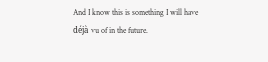And I know this is something I will have déjà vu of in the future.